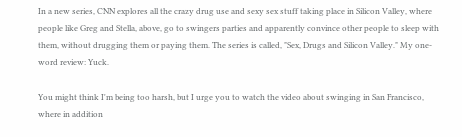In a new series, CNN explores all the crazy drug use and sexy sex stuff taking place in Silicon Valley, where people like Greg and Stella, above, go to swingers parties and apparently convince other people to sleep with them, without drugging them or paying them. The series is called, "Sex, Drugs and Silicon Valley." My one-word review: Yuck.

You might think I'm being too harsh, but I urge you to watch the video about swinging in San Francisco, where in addition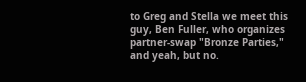to Greg and Stella we meet this guy, Ben Fuller, who organizes partner-swap "Bronze Parties," and yeah, but no.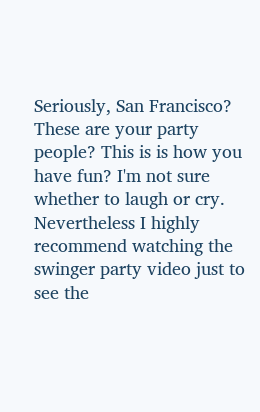Seriously, San Francisco? These are your party people? This is is how you have fun? I'm not sure whether to laugh or cry. Nevertheless I highly recommend watching the swinger party video just to see the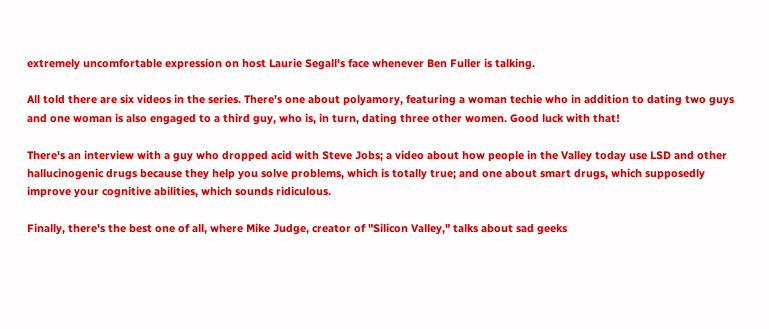extremely uncomfortable expression on host Laurie Segall's face whenever Ben Fuller is talking.

All told there are six videos in the series. There's one about polyamory, featuring a woman techie who in addition to dating two guys and one woman is also engaged to a third guy, who is, in turn, dating three other women. Good luck with that!

There's an interview with a guy who dropped acid with Steve Jobs; a video about how people in the Valley today use LSD and other hallucinogenic drugs because they help you solve problems, which is totally true; and one about smart drugs, which supposedly improve your cognitive abilities, which sounds ridiculous.

Finally, there's the best one of all, where Mike Judge, creator of "Silicon Valley," talks about sad geeks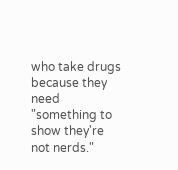who take drugs because they need "something to show they're not nerds."